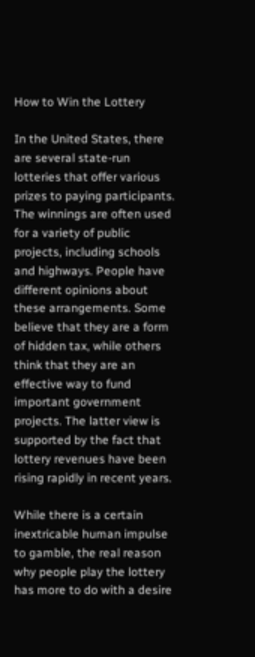How to Win the Lottery

In the United States, there are several state-run lotteries that offer various prizes to paying participants. The winnings are often used for a variety of public projects, including schools and highways. People have different opinions about these arrangements. Some believe that they are a form of hidden tax, while others think that they are an effective way to fund important government projects. The latter view is supported by the fact that lottery revenues have been rising rapidly in recent years.

While there is a certain inextricable human impulse to gamble, the real reason why people play the lottery has more to do with a desire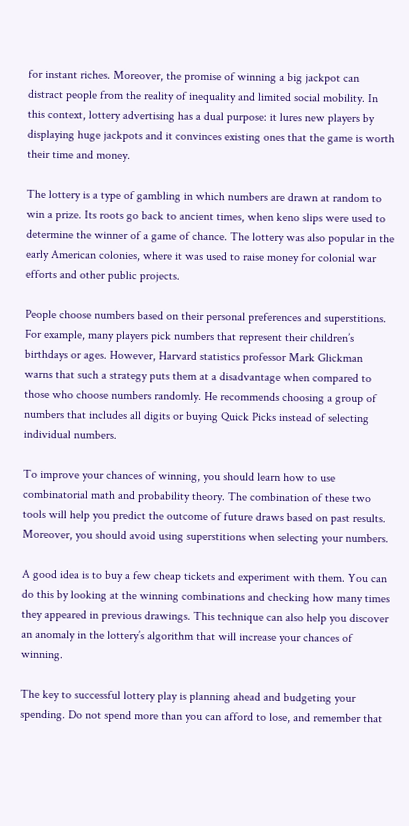for instant riches. Moreover, the promise of winning a big jackpot can distract people from the reality of inequality and limited social mobility. In this context, lottery advertising has a dual purpose: it lures new players by displaying huge jackpots and it convinces existing ones that the game is worth their time and money.

The lottery is a type of gambling in which numbers are drawn at random to win a prize. Its roots go back to ancient times, when keno slips were used to determine the winner of a game of chance. The lottery was also popular in the early American colonies, where it was used to raise money for colonial war efforts and other public projects.

People choose numbers based on their personal preferences and superstitions. For example, many players pick numbers that represent their children’s birthdays or ages. However, Harvard statistics professor Mark Glickman warns that such a strategy puts them at a disadvantage when compared to those who choose numbers randomly. He recommends choosing a group of numbers that includes all digits or buying Quick Picks instead of selecting individual numbers.

To improve your chances of winning, you should learn how to use combinatorial math and probability theory. The combination of these two tools will help you predict the outcome of future draws based on past results. Moreover, you should avoid using superstitions when selecting your numbers.

A good idea is to buy a few cheap tickets and experiment with them. You can do this by looking at the winning combinations and checking how many times they appeared in previous drawings. This technique can also help you discover an anomaly in the lottery’s algorithm that will increase your chances of winning.

The key to successful lottery play is planning ahead and budgeting your spending. Do not spend more than you can afford to lose, and remember that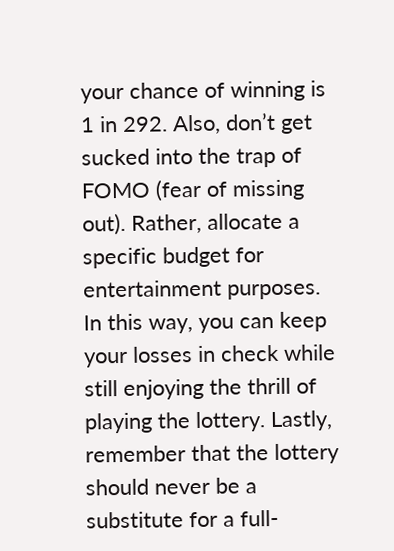your chance of winning is 1 in 292. Also, don’t get sucked into the trap of FOMO (fear of missing out). Rather, allocate a specific budget for entertainment purposes. In this way, you can keep your losses in check while still enjoying the thrill of playing the lottery. Lastly, remember that the lottery should never be a substitute for a full-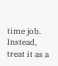time job. Instead, treat it as a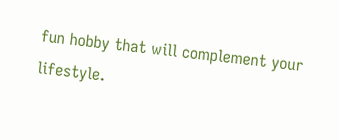fun hobby that will complement your lifestyle.